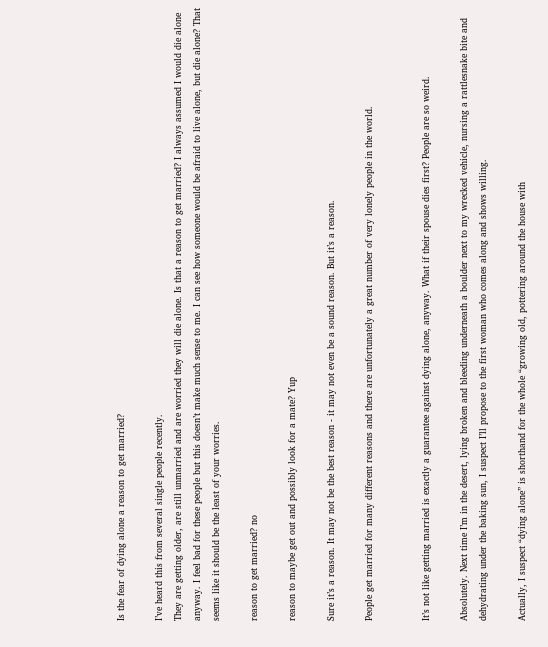Is the fear of dying alone a reason to get married?

I’ve heard this from several single people recently.
They are getting older, are still unmarried and are worried they will die alone. Is that a reason to get married? I always assumed I would die alone anyway. I feel bad for these people but this doesn’t make much sense to me. I can see how someone would be afraid to live alone, but die alone? That seems like it should be the least of your worries.

reason to get married? no

reason to maybe get out and possibly look for a mate? Yup

Sure it’s a reason. It may not be the best reason - it may not even be a sound reason. But it’s a reason.

People get married for many different reasons and there are unfortunately a great number of very lonely people in the world.


It’s not like getting married is exactly a guarantee against dying alone, anyway. What if their spouse dies first? People are so weird.

Absolutely. Next time I’m in the desert, lying broken and bleeding underneath a boulder next to my wrecked vehicle, nursing a rattlesnake bite and dehydrating under the baking sun, I suspect I’ll propose to the first woman who comes along and shows willing.

Actually, I suspect “dying alone” is shorthand for the whole “growing old, pottering around the house with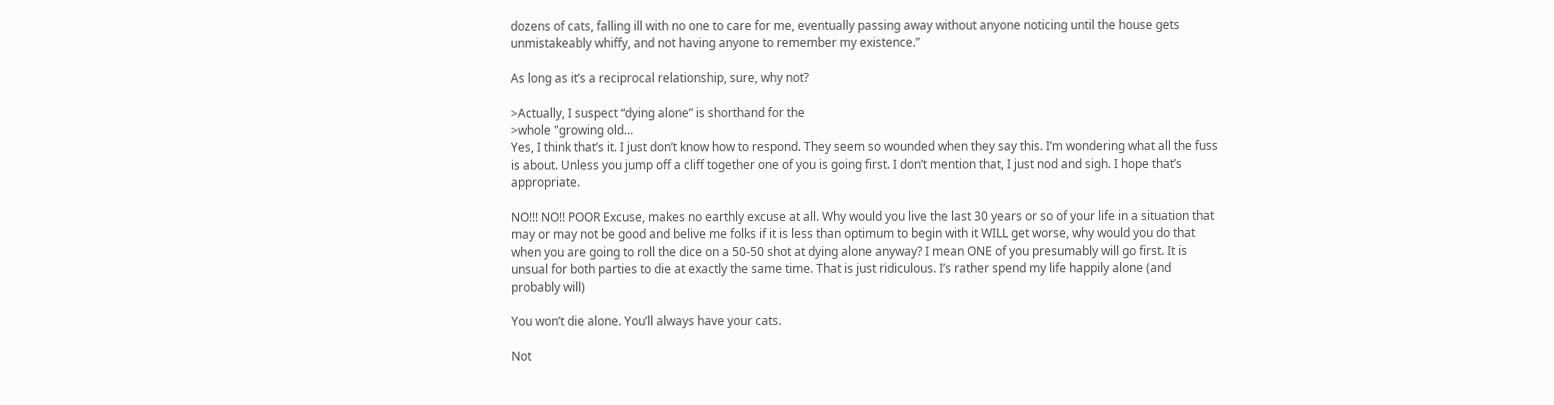dozens of cats, falling ill with no one to care for me, eventually passing away without anyone noticing until the house gets unmistakeably whiffy, and not having anyone to remember my existence.”

As long as it’s a reciprocal relationship, sure, why not?

>Actually, I suspect “dying alone” is shorthand for the
>whole "growing old…
Yes, I think that’s it. I just don’t know how to respond. They seem so wounded when they say this. I’m wondering what all the fuss is about. Unless you jump off a cliff together one of you is going first. I don’t mention that, I just nod and sigh. I hope that’s appropriate.

NO!!! NO!! POOR Excuse, makes no earthly excuse at all. Why would you live the last 30 years or so of your life in a situation that may or may not be good and belive me folks if it is less than optimum to begin with it WILL get worse, why would you do that when you are going to roll the dice on a 50-50 shot at dying alone anyway? I mean ONE of you presumably will go first. It is unsual for both parties to die at exactly the same time. That is just ridiculous. I’s rather spend my life happily alone (and probably will)

You won’t die alone. You’ll always have your cats.

Not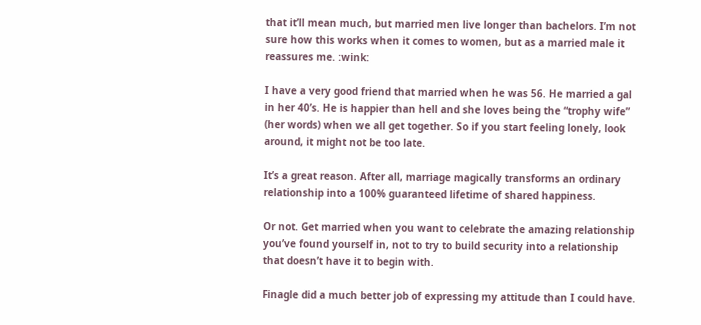that it’ll mean much, but married men live longer than bachelors. I’m not sure how this works when it comes to women, but as a married male it reassures me. :wink:

I have a very good friend that married when he was 56. He married a gal in her 40’s. He is happier than hell and she loves being the “trophy wife” (her words) when we all get together. So if you start feeling lonely, look around, it might not be too late.

It’s a great reason. After all, marriage magically transforms an ordinary relationship into a 100% guaranteed lifetime of shared happiness.

Or not. Get married when you want to celebrate the amazing relationship you’ve found yourself in, not to try to build security into a relationship that doesn’t have it to begin with.

Finagle did a much better job of expressing my attitude than I could have.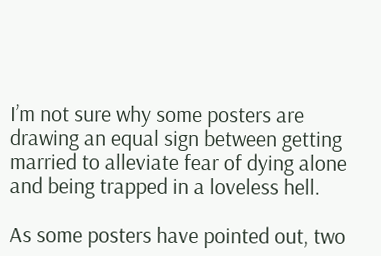I’m not sure why some posters are drawing an equal sign between getting married to alleviate fear of dying alone and being trapped in a loveless hell.

As some posters have pointed out, two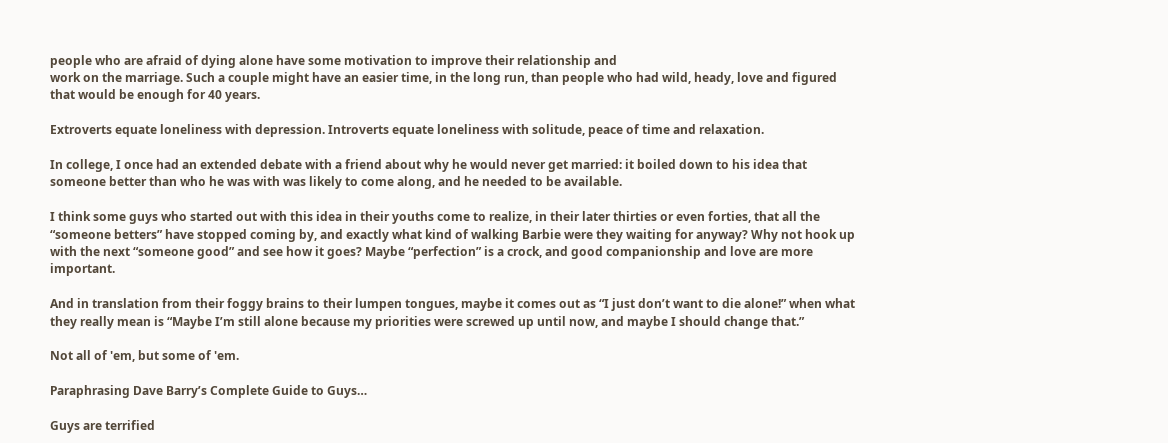people who are afraid of dying alone have some motivation to improve their relationship and
work on the marriage. Such a couple might have an easier time, in the long run, than people who had wild, heady, love and figured that would be enough for 40 years.

Extroverts equate loneliness with depression. Introverts equate loneliness with solitude, peace of time and relaxation.

In college, I once had an extended debate with a friend about why he would never get married: it boiled down to his idea that someone better than who he was with was likely to come along, and he needed to be available.

I think some guys who started out with this idea in their youths come to realize, in their later thirties or even forties, that all the “someone betters” have stopped coming by, and exactly what kind of walking Barbie were they waiting for anyway? Why not hook up with the next “someone good” and see how it goes? Maybe “perfection” is a crock, and good companionship and love are more important.

And in translation from their foggy brains to their lumpen tongues, maybe it comes out as “I just don’t want to die alone!” when what they really mean is “Maybe I’m still alone because my priorities were screwed up until now, and maybe I should change that.”

Not all of 'em, but some of 'em.

Paraphrasing Dave Barry’s Complete Guide to Guys…

Guys are terrified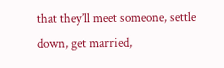that they’ll meet someone, settle down, get married,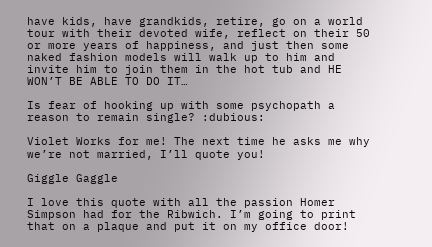have kids, have grandkids, retire, go on a world tour with their devoted wife, reflect on their 50 or more years of happiness, and just then some naked fashion models will walk up to him and invite him to join them in the hot tub and HE WON’T BE ABLE TO DO IT…

Is fear of hooking up with some psychopath a reason to remain single? :dubious:

Violet Works for me! The next time he asks me why we’re not married, I’ll quote you!

Giggle Gaggle

I love this quote with all the passion Homer Simpson had for the Ribwich. I’m going to print that on a plaque and put it on my office door!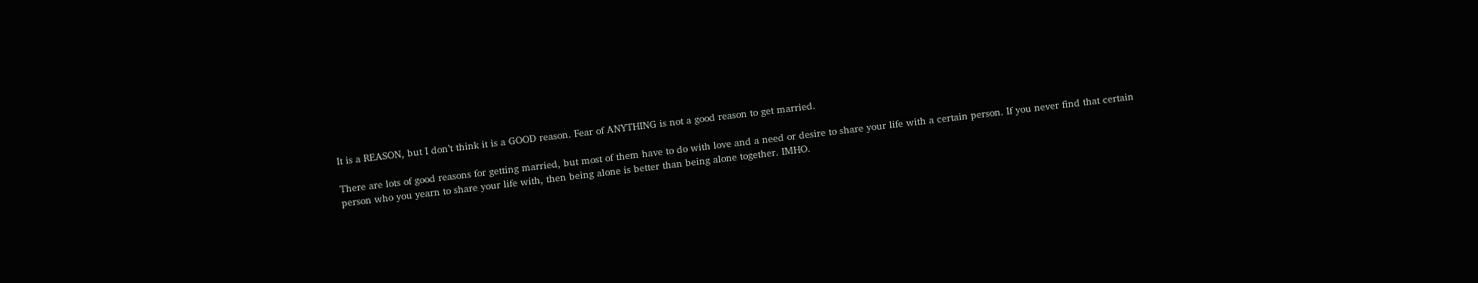It is a REASON, but I don’t think it is a GOOD reason. Fear of ANYTHING is not a good reason to get married.

There are lots of good reasons for getting married, but most of them have to do with love and a need or desire to share your life with a certain person. If you never find that certain person who you yearn to share your life with, then being alone is better than being alone together. IMHO.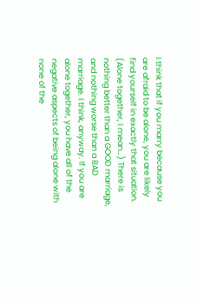I think that if you marry because you are afraid to be alone, you are likely find yourself in exactly that situation. (Alone together, I mean…) There is nothing better than a GOOD marriage, and nothing worse than a BAD marriage. I think, anyway. If you are alone together, you have all of the negative aspects of being alone with none of the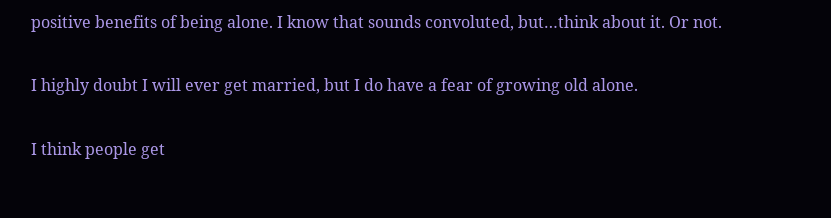positive benefits of being alone. I know that sounds convoluted, but…think about it. Or not.

I highly doubt I will ever get married, but I do have a fear of growing old alone.

I think people get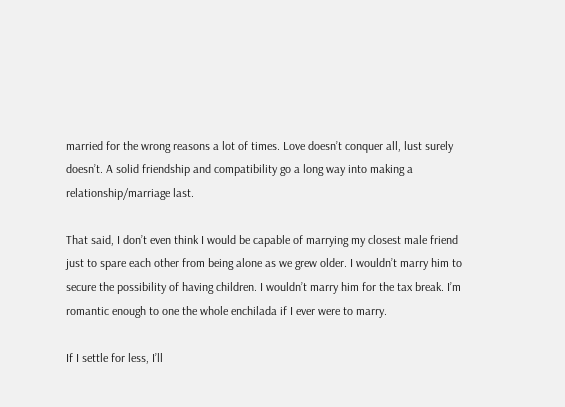married for the wrong reasons a lot of times. Love doesn’t conquer all, lust surely doesn’t. A solid friendship and compatibility go a long way into making a relationship/marriage last.

That said, I don’t even think I would be capable of marrying my closest male friend just to spare each other from being alone as we grew older. I wouldn’t marry him to secure the possibility of having children. I wouldn’t marry him for the tax break. I’m romantic enough to one the whole enchilada if I ever were to marry.

If I settle for less, I’ll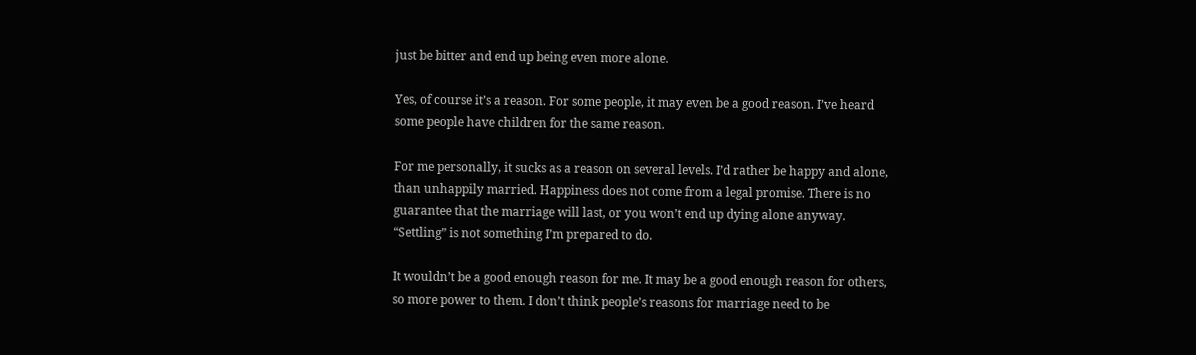just be bitter and end up being even more alone.

Yes, of course it’s a reason. For some people, it may even be a good reason. I’ve heard some people have children for the same reason.

For me personally, it sucks as a reason on several levels. I’d rather be happy and alone, than unhappily married. Happiness does not come from a legal promise. There is no guarantee that the marriage will last, or you won’t end up dying alone anyway. “Settling” is not something I’m prepared to do.

It wouldn’t be a good enough reason for me. It may be a good enough reason for others, so more power to them. I don’t think people’s reasons for marriage need to be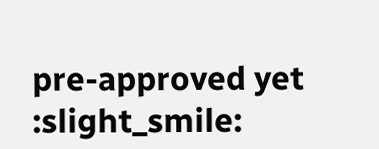pre-approved yet :slight_smile: